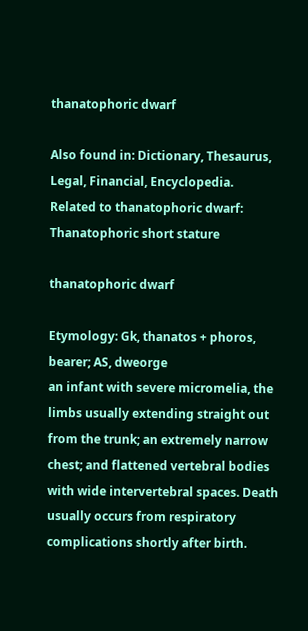thanatophoric dwarf

Also found in: Dictionary, Thesaurus, Legal, Financial, Encyclopedia.
Related to thanatophoric dwarf: Thanatophoric short stature

thanatophoric dwarf

Etymology: Gk, thanatos + phoros, bearer; AS, dweorge
an infant with severe micromelia, the limbs usually extending straight out from the trunk; an extremely narrow chest; and flattened vertebral bodies with wide intervertebral spaces. Death usually occurs from respiratory complications shortly after birth.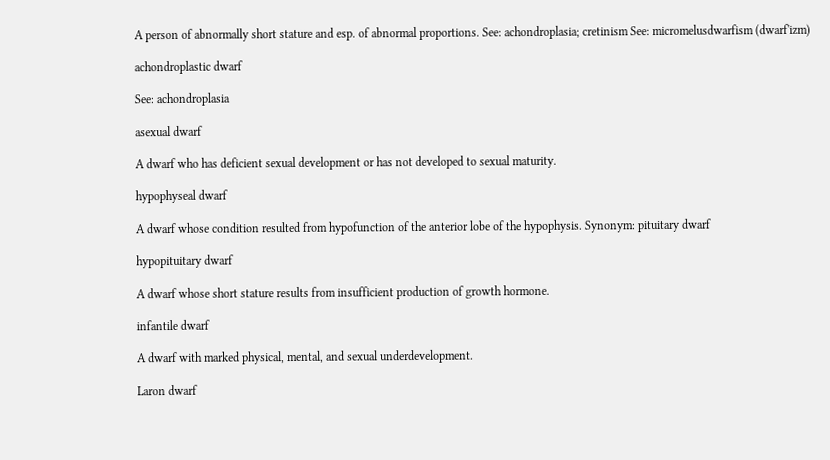A person of abnormally short stature and esp. of abnormal proportions. See: achondroplasia; cretinism See: micromelusdwarfism (dwarf'izm)

achondroplastic dwarf

See: achondroplasia

asexual dwarf

A dwarf who has deficient sexual development or has not developed to sexual maturity.

hypophyseal dwarf

A dwarf whose condition resulted from hypofunction of the anterior lobe of the hypophysis. Synonym: pituitary dwarf

hypopituitary dwarf

A dwarf whose short stature results from insufficient production of growth hormone.

infantile dwarf

A dwarf with marked physical, mental, and sexual underdevelopment.

Laron dwarf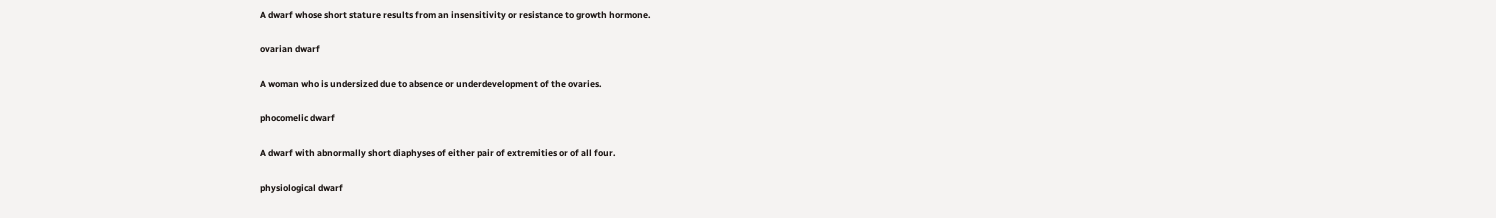A dwarf whose short stature results from an insensitivity or resistance to growth hormone.

ovarian dwarf

A woman who is undersized due to absence or underdevelopment of the ovaries.

phocomelic dwarf

A dwarf with abnormally short diaphyses of either pair of extremities or of all four.

physiological dwarf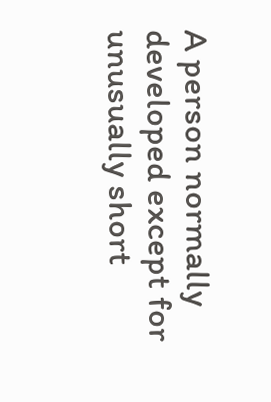A person normally developed except for unusually short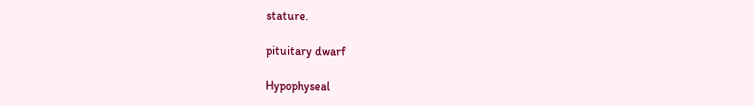stature.

pituitary dwarf

Hypophyseal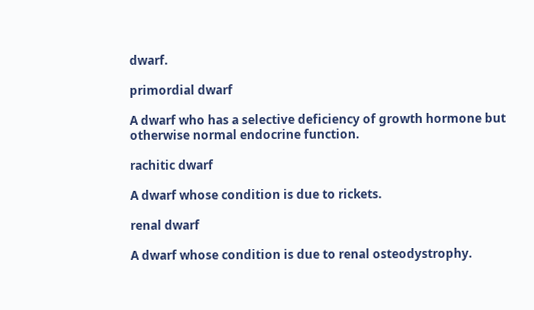dwarf.

primordial dwarf

A dwarf who has a selective deficiency of growth hormone but otherwise normal endocrine function.

rachitic dwarf

A dwarf whose condition is due to rickets.

renal dwarf

A dwarf whose condition is due to renal osteodystrophy.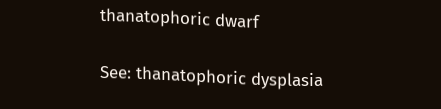thanatophoric dwarf

See: thanatophoric dysplasia